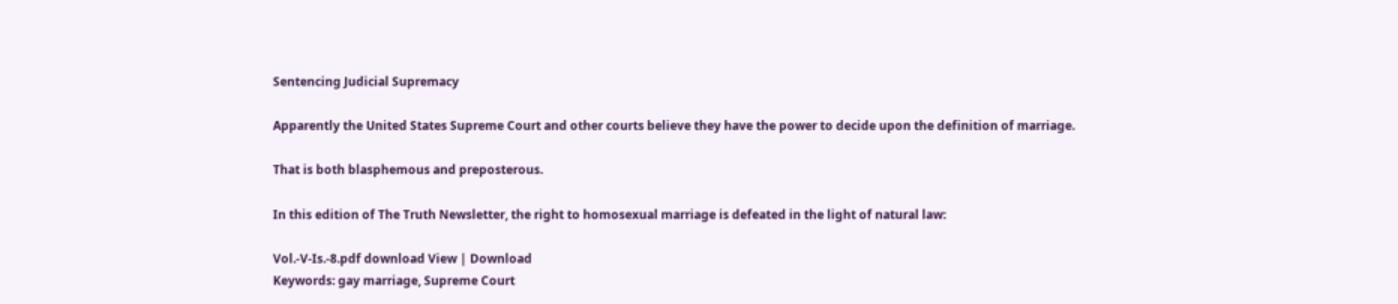Sentencing Judicial Supremacy

Apparently the United States Supreme Court and other courts believe they have the power to decide upon the definition of marriage.

That is both blasphemous and preposterous.

In this edition of The Truth Newsletter, the right to homosexual marriage is defeated in the light of natural law:

Vol.-V-Is.-8.pdf download View | Download
Keywords: gay marriage, Supreme Court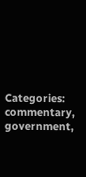Categories: commentary, government,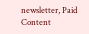newsletter, Paid Content